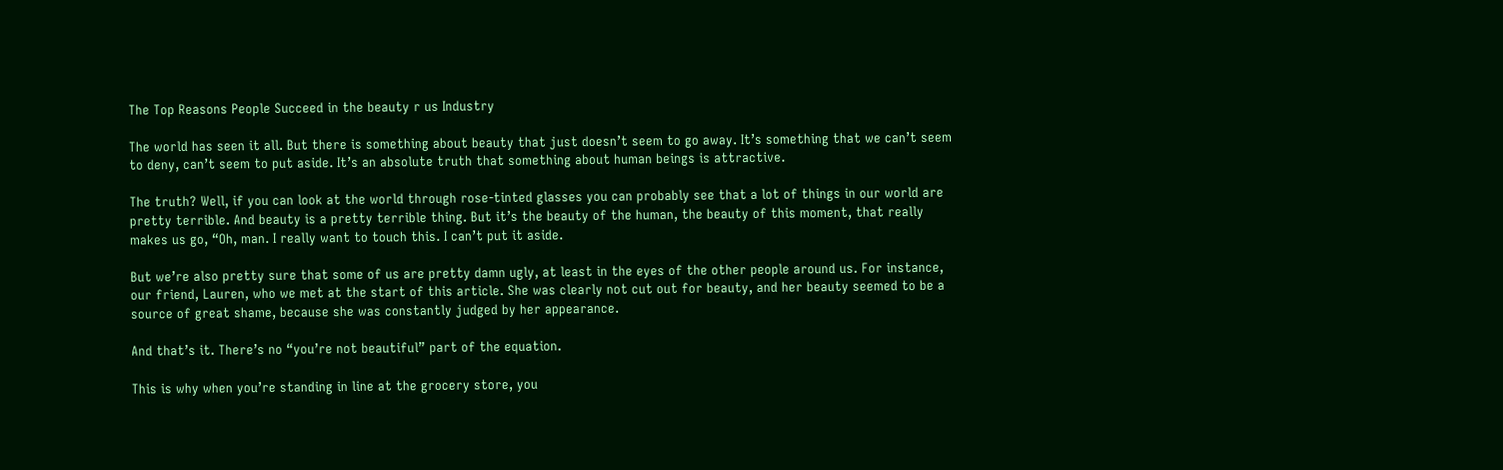The Top Reasons People Succeed in the beauty r us Industry

The world has seen it all. But there is something about beauty that just doesn’t seem to go away. It’s something that we can’t seem to deny, can’t seem to put aside. It’s an absolute truth that something about human beings is attractive.

The truth? Well, if you can look at the world through rose-tinted glasses you can probably see that a lot of things in our world are pretty terrible. And beauty is a pretty terrible thing. But it’s the beauty of the human, the beauty of this moment, that really makes us go, “Oh, man. I really want to touch this. I can’t put it aside.

But we’re also pretty sure that some of us are pretty damn ugly, at least in the eyes of the other people around us. For instance, our friend, Lauren, who we met at the start of this article. She was clearly not cut out for beauty, and her beauty seemed to be a source of great shame, because she was constantly judged by her appearance.

And that’s it. There’s no “you’re not beautiful” part of the equation.

This is why when you’re standing in line at the grocery store, you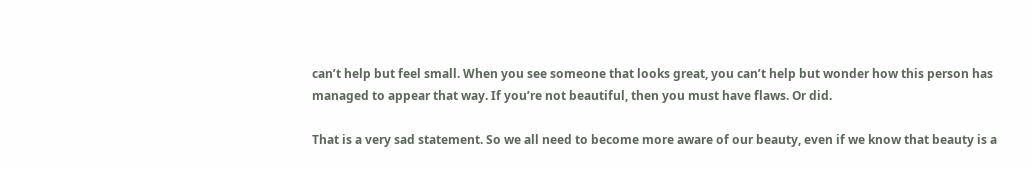can’t help but feel small. When you see someone that looks great, you can’t help but wonder how this person has managed to appear that way. If you’re not beautiful, then you must have flaws. Or did.

That is a very sad statement. So we all need to become more aware of our beauty, even if we know that beauty is a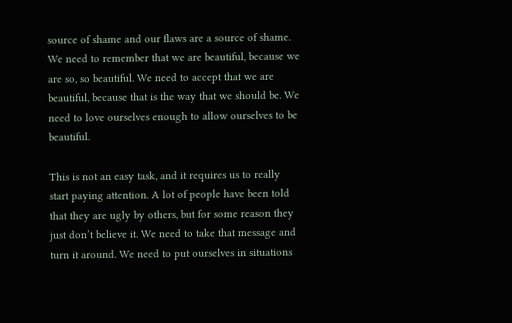source of shame and our flaws are a source of shame. We need to remember that we are beautiful, because we are so, so beautiful. We need to accept that we are beautiful, because that is the way that we should be. We need to love ourselves enough to allow ourselves to be beautiful.

This is not an easy task, and it requires us to really start paying attention. A lot of people have been told that they are ugly by others, but for some reason they just don’t believe it. We need to take that message and turn it around. We need to put ourselves in situations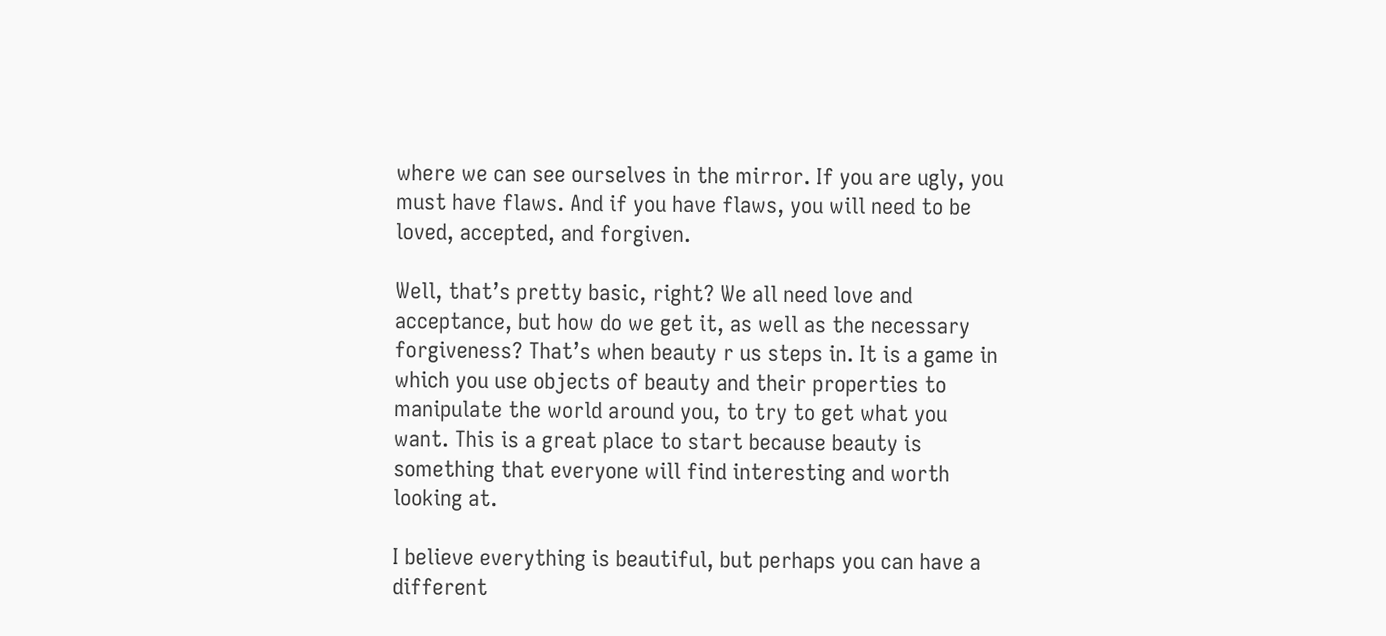where we can see ourselves in the mirror. If you are ugly, you must have flaws. And if you have flaws, you will need to be loved, accepted, and forgiven.

Well, that’s pretty basic, right? We all need love and acceptance, but how do we get it, as well as the necessary forgiveness? That’s when beauty r us steps in. It is a game in which you use objects of beauty and their properties to manipulate the world around you, to try to get what you want. This is a great place to start because beauty is something that everyone will find interesting and worth looking at.

I believe everything is beautiful, but perhaps you can have a different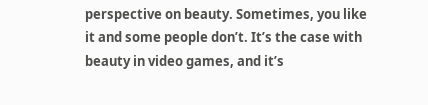perspective on beauty. Sometimes, you like it and some people don’t. It’s the case with beauty in video games, and it’s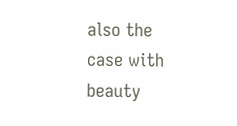also the case with beauty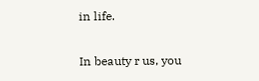in life.

In beauty r us, you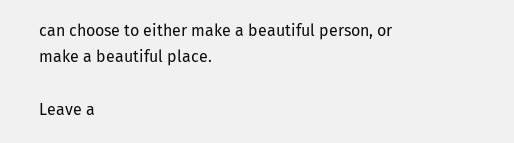can choose to either make a beautiful person, or make a beautiful place.

Leave a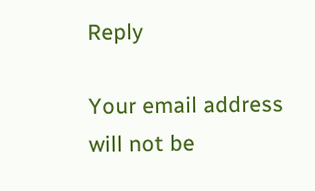Reply

Your email address will not be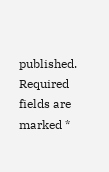published. Required fields are marked *